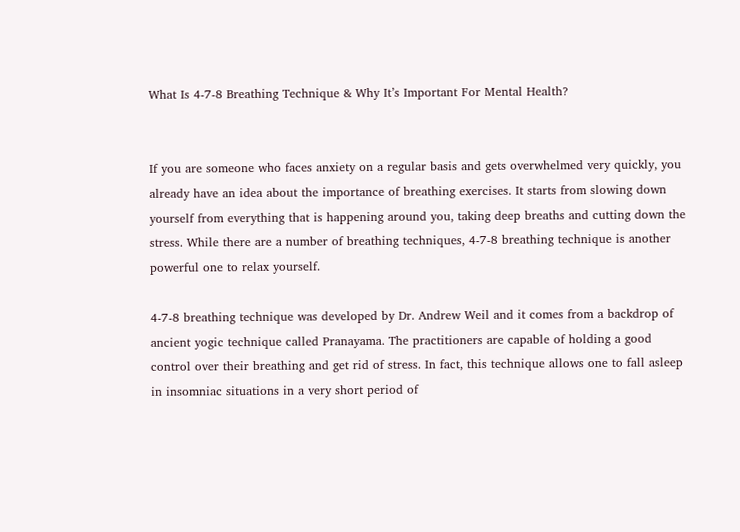What Is 4-7-8 Breathing Technique & Why It’s Important For Mental Health?


If you are someone who faces anxiety on a regular basis and gets overwhelmed very quickly, you already have an idea about the importance of breathing exercises. It starts from slowing down yourself from everything that is happening around you, taking deep breaths and cutting down the stress. While there are a number of breathing techniques, 4-7-8 breathing technique is another powerful one to relax yourself.

4-7-8 breathing technique was developed by Dr. Andrew Weil and it comes from a backdrop of ancient yogic technique called Pranayama. The practitioners are capable of holding a good control over their breathing and get rid of stress. In fact, this technique allows one to fall asleep in insomniac situations in a very short period of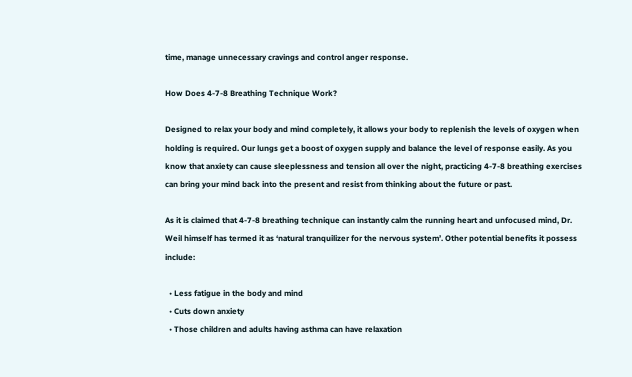time, manage unnecessary cravings and control anger response.

How Does 4-7-8 Breathing Technique Work?

Designed to relax your body and mind completely, it allows your body to replenish the levels of oxygen when holding is required. Our lungs get a boost of oxygen supply and balance the level of response easily. As you know that anxiety can cause sleeplessness and tension all over the night, practicing 4-7-8 breathing exercises can bring your mind back into the present and resist from thinking about the future or past.

As it is claimed that 4-7-8 breathing technique can instantly calm the running heart and unfocused mind, Dr. Weil himself has termed it as ‘natural tranquilizer for the nervous system’. Other potential benefits it possess include:

  • Less fatigue in the body and mind
  • Cuts down anxiety
  • Those children and adults having asthma can have relaxation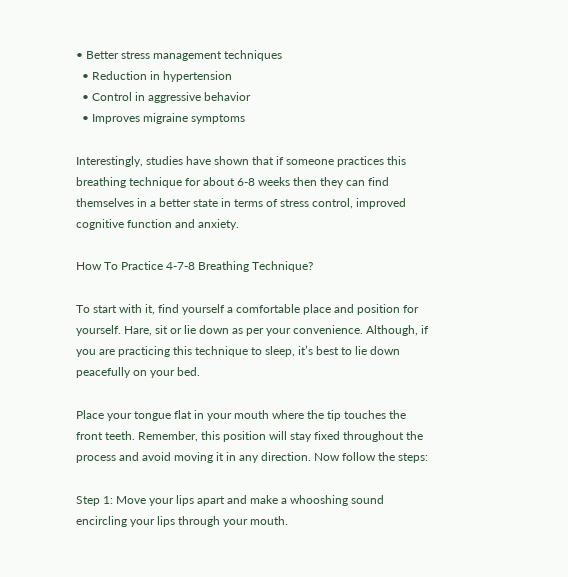• Better stress management techniques
  • Reduction in hypertension
  • Control in aggressive behavior
  • Improves migraine symptoms

Interestingly, studies have shown that if someone practices this breathing technique for about 6-8 weeks then they can find themselves in a better state in terms of stress control, improved cognitive function and anxiety.

How To Practice 4-7-8 Breathing Technique?

To start with it, find yourself a comfortable place and position for yourself. Hare, sit or lie down as per your convenience. Although, if you are practicing this technique to sleep, it’s best to lie down peacefully on your bed.

Place your tongue flat in your mouth where the tip touches the front teeth. Remember, this position will stay fixed throughout the process and avoid moving it in any direction. Now follow the steps:

Step 1: Move your lips apart and make a whooshing sound encircling your lips through your mouth.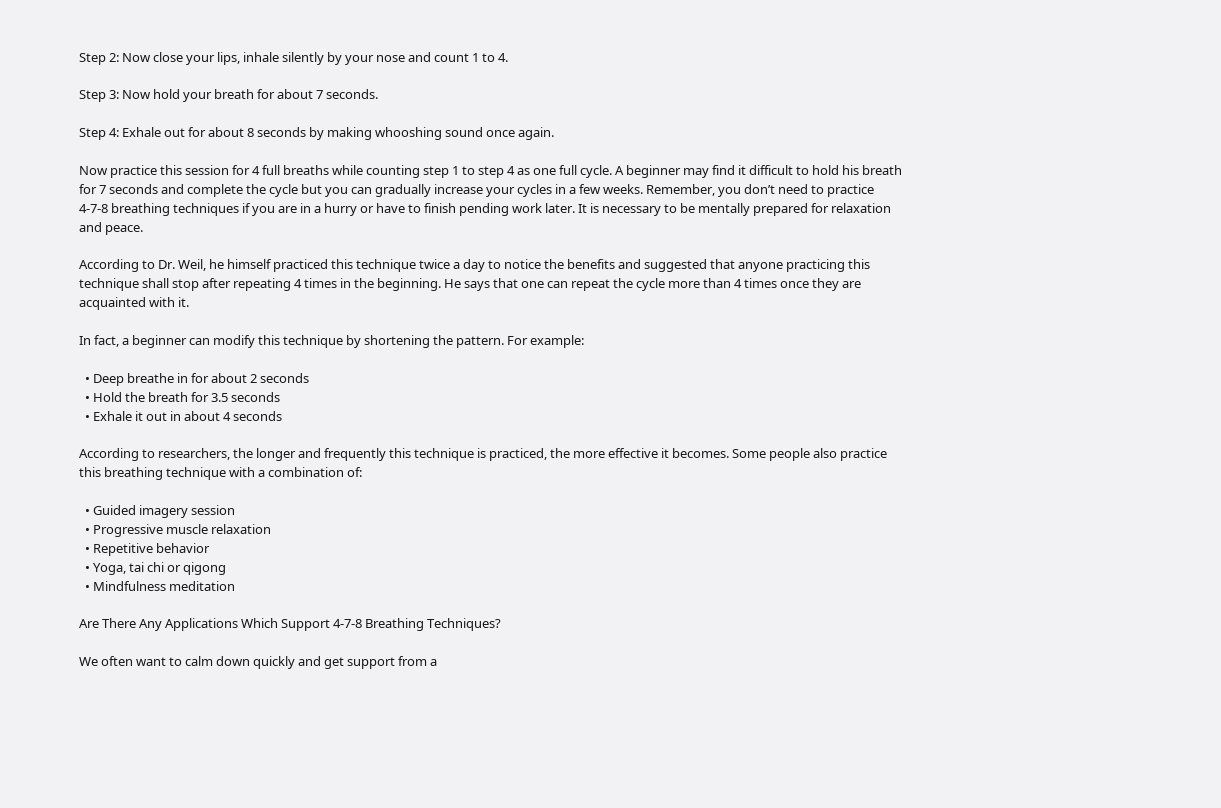Step 2: Now close your lips, inhale silently by your nose and count 1 to 4.

Step 3: Now hold your breath for about 7 seconds.

Step 4: Exhale out for about 8 seconds by making whooshing sound once again.

Now practice this session for 4 full breaths while counting step 1 to step 4 as one full cycle. A beginner may find it difficult to hold his breath for 7 seconds and complete the cycle but you can gradually increase your cycles in a few weeks. Remember, you don’t need to practice 4-7-8 breathing techniques if you are in a hurry or have to finish pending work later. It is necessary to be mentally prepared for relaxation and peace.

According to Dr. Weil, he himself practiced this technique twice a day to notice the benefits and suggested that anyone practicing this technique shall stop after repeating 4 times in the beginning. He says that one can repeat the cycle more than 4 times once they are acquainted with it.

In fact, a beginner can modify this technique by shortening the pattern. For example:

  • Deep breathe in for about 2 seconds
  • Hold the breath for 3.5 seconds
  • Exhale it out in about 4 seconds

According to researchers, the longer and frequently this technique is practiced, the more effective it becomes. Some people also practice this breathing technique with a combination of:

  • Guided imagery session
  • Progressive muscle relaxation
  • Repetitive behavior
  • Yoga, tai chi or qigong
  • Mindfulness meditation

Are There Any Applications Which Support 4-7-8 Breathing Techniques?

We often want to calm down quickly and get support from a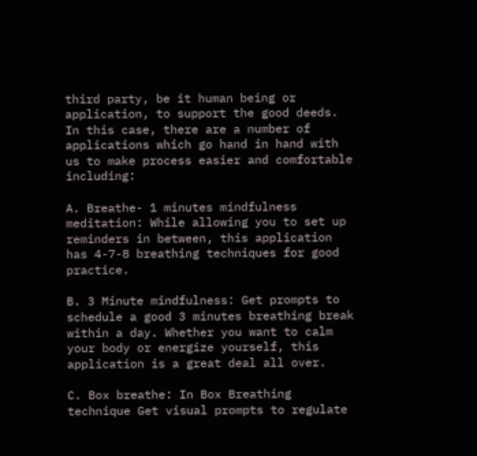third party, be it human being or application, to support the good deeds. In this case, there are a number of applications which go hand in hand with us to make process easier and comfortable including:

A. Breathe- 1 minutes mindfulness meditation: While allowing you to set up reminders in between, this application has 4-7-8 breathing techniques for good practice.

B. 3 Minute mindfulness: Get prompts to schedule a good 3 minutes breathing break within a day. Whether you want to calm your body or energize yourself, this application is a great deal all over.

C. Box breathe: In Box Breathing technique Get visual prompts to regulate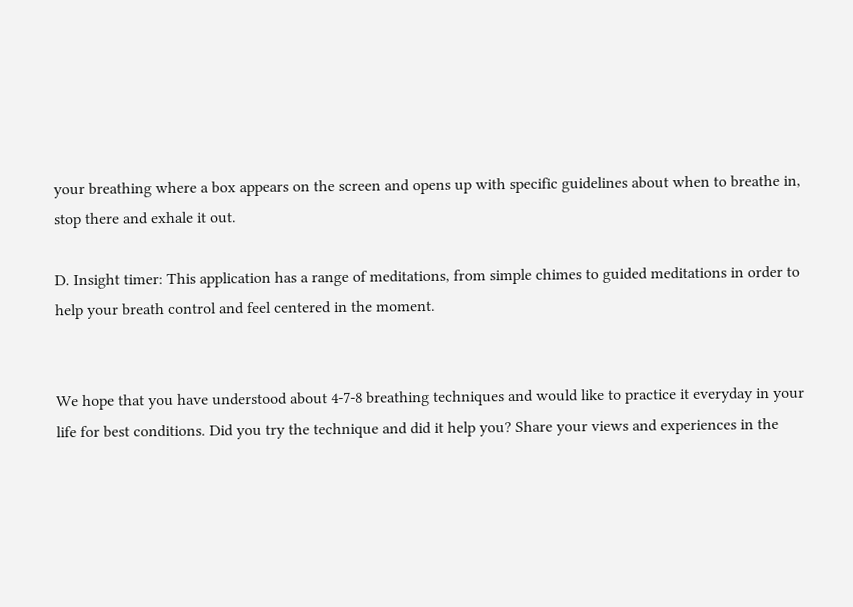your breathing where a box appears on the screen and opens up with specific guidelines about when to breathe in, stop there and exhale it out.

D. Insight timer: This application has a range of meditations, from simple chimes to guided meditations in order to help your breath control and feel centered in the moment.


We hope that you have understood about 4-7-8 breathing techniques and would like to practice it everyday in your life for best conditions. Did you try the technique and did it help you? Share your views and experiences in the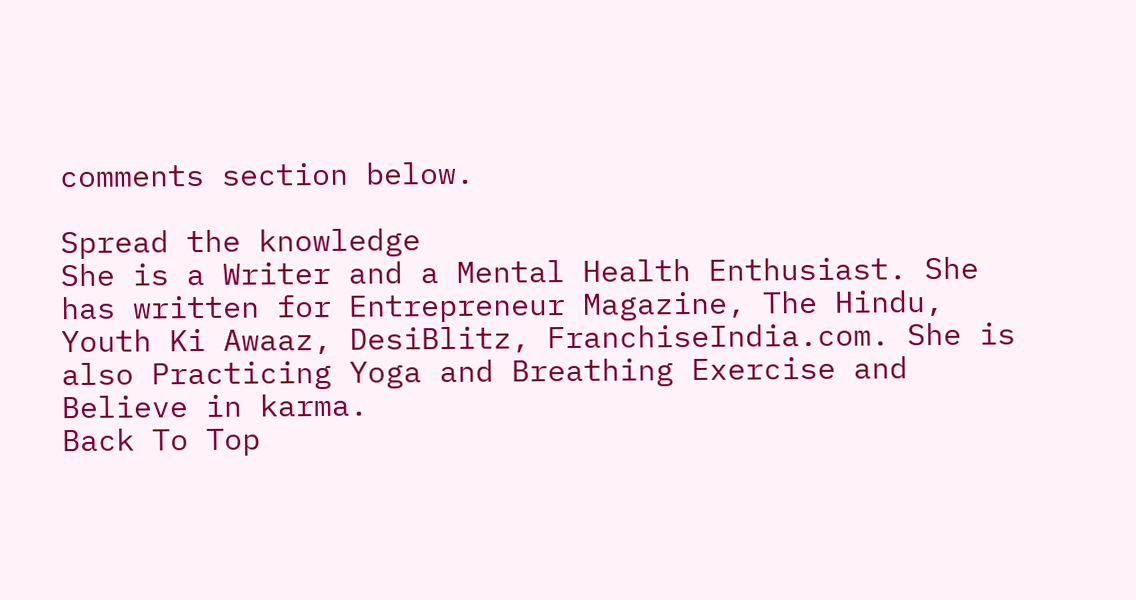comments section below.

Spread the knowledge
She is a Writer and a Mental Health Enthusiast. She has written for Entrepreneur Magazine, The Hindu, Youth Ki Awaaz, DesiBlitz, FranchiseIndia.com. She is also Practicing Yoga and Breathing Exercise and Believe in karma.
Back To Top